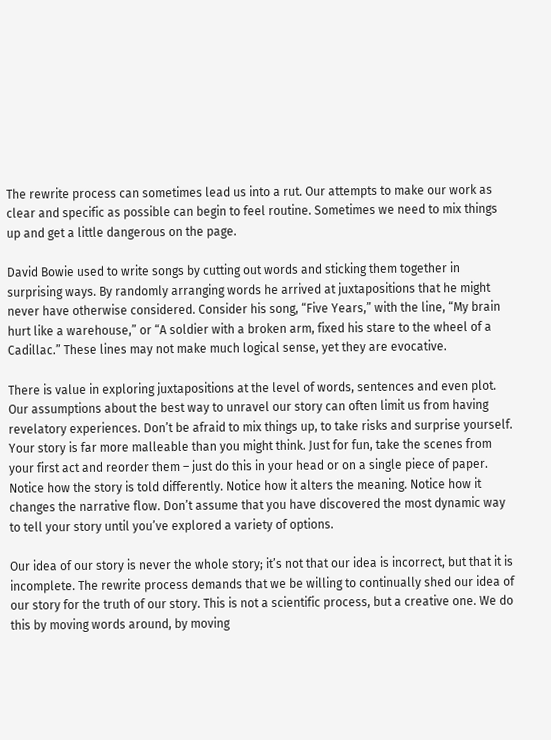The rewrite process can sometimes lead us into a rut. Our attempts to make our work as clear and specific as possible can begin to feel routine. Sometimes we need to mix things up and get a little dangerous on the page.

David Bowie used to write songs by cutting out words and sticking them together in surprising ways. By randomly arranging words he arrived at juxtapositions that he might never have otherwise considered. Consider his song, “Five Years,” with the line, “My brain hurt like a warehouse,” or “A soldier with a broken arm, fixed his stare to the wheel of a Cadillac.” These lines may not make much logical sense, yet they are evocative.

There is value in exploring juxtapositions at the level of words, sentences and even plot. Our assumptions about the best way to unravel our story can often limit us from having revelatory experiences. Don’t be afraid to mix things up, to take risks and surprise yourself. Your story is far more malleable than you might think. Just for fun, take the scenes from your first act and reorder them – just do this in your head or on a single piece of paper. Notice how the story is told differently. Notice how it alters the meaning. Notice how it changes the narrative flow. Don’t assume that you have discovered the most dynamic way to tell your story until you’ve explored a variety of options.

Our idea of our story is never the whole story; it’s not that our idea is incorrect, but that it is incomplete. The rewrite process demands that we be willing to continually shed our idea of our story for the truth of our story. This is not a scientific process, but a creative one. We do this by moving words around, by moving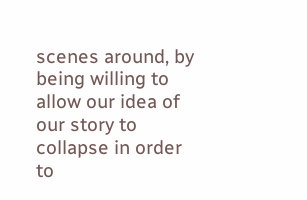scenes around, by being willing to allow our idea of our story to collapse in order to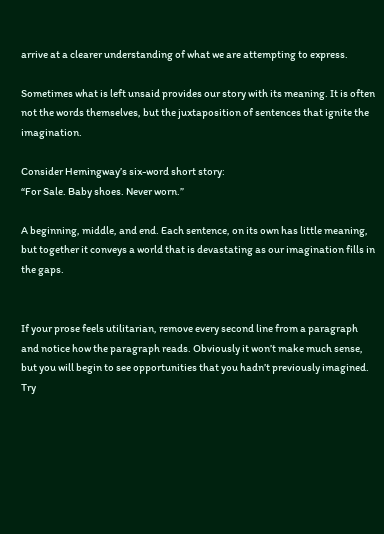arrive at a clearer understanding of what we are attempting to express.

Sometimes what is left unsaid provides our story with its meaning. It is often not the words themselves, but the juxtaposition of sentences that ignite the imagination.

Consider Hemingway’s six-word short story:
“For Sale. Baby shoes. Never worn.”

A beginning, middle, and end. Each sentence, on its own has little meaning, but together it conveys a world that is devastating as our imagination fills in the gaps.


If your prose feels utilitarian, remove every second line from a paragraph and notice how the paragraph reads. Obviously it won’t make much sense, but you will begin to see opportunities that you hadn’t previously imagined. Try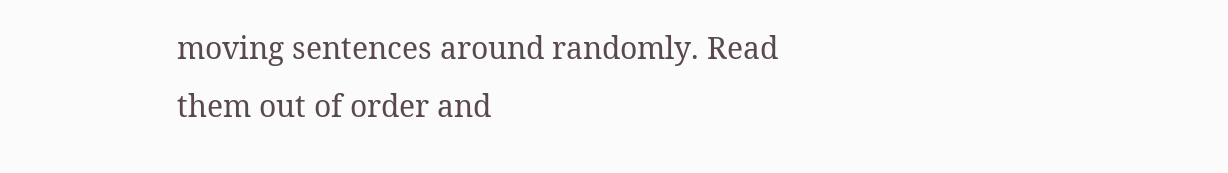moving sentences around randomly. Read them out of order and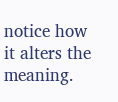notice how it alters the meaning.